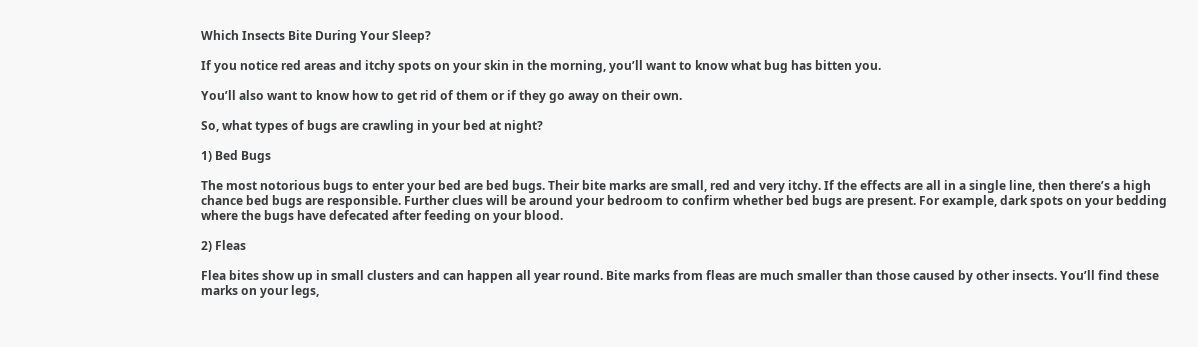Which Insects Bite During Your Sleep?

If you notice red areas and itchy spots on your skin in the morning, you’ll want to know what bug has bitten you.

You’ll also want to know how to get rid of them or if they go away on their own.

So, what types of bugs are crawling in your bed at night?

1) Bed Bugs

The most notorious bugs to enter your bed are bed bugs. Their bite marks are small, red and very itchy. If the effects are all in a single line, then there’s a high chance bed bugs are responsible. Further clues will be around your bedroom to confirm whether bed bugs are present. For example, dark spots on your bedding where the bugs have defecated after feeding on your blood.

2) Fleas

Flea bites show up in small clusters and can happen all year round. Bite marks from fleas are much smaller than those caused by other insects. You’ll find these marks on your legs,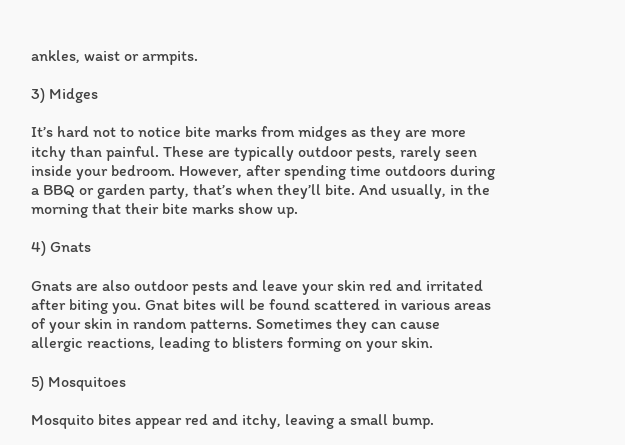ankles, waist or armpits.

3) Midges

It’s hard not to notice bite marks from midges as they are more itchy than painful. These are typically outdoor pests, rarely seen inside your bedroom. However, after spending time outdoors during a BBQ or garden party, that’s when they’ll bite. And usually, in the morning that their bite marks show up.

4) Gnats

Gnats are also outdoor pests and leave your skin red and irritated after biting you. Gnat bites will be found scattered in various areas of your skin in random patterns. Sometimes they can cause allergic reactions, leading to blisters forming on your skin.

5) Mosquitoes

Mosquito bites appear red and itchy, leaving a small bump.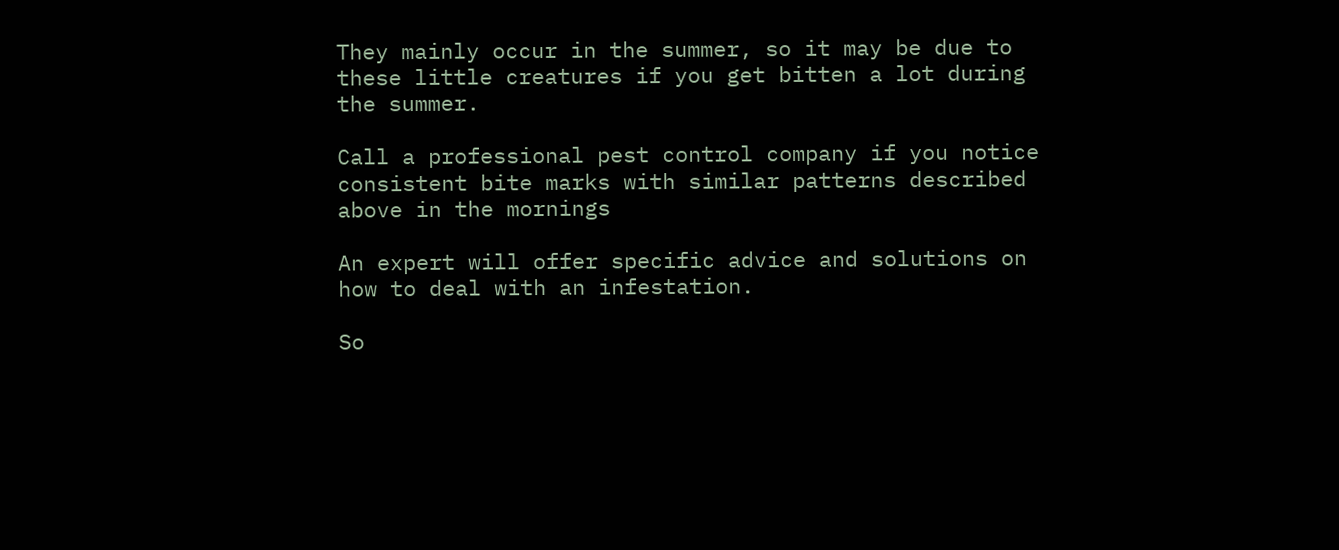They mainly occur in the summer, so it may be due to these little creatures if you get bitten a lot during the summer.

Call a professional pest control company if you notice consistent bite marks with similar patterns described above in the mornings

An expert will offer specific advice and solutions on how to deal with an infestation.

So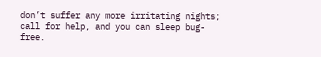don’t suffer any more irritating nights; call for help, and you can sleep bug-free.